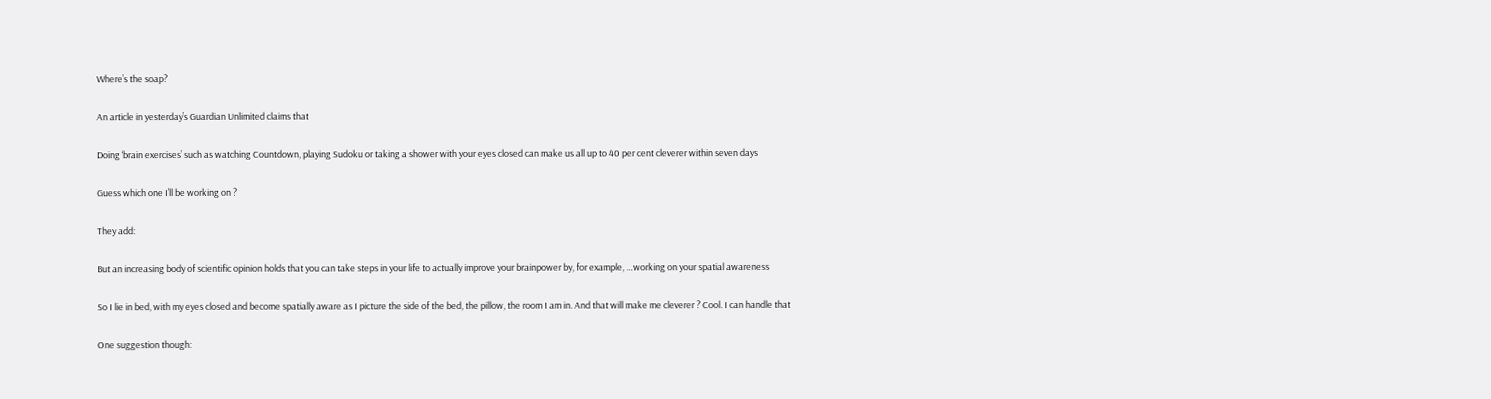Where’s the soap?

An article in yesterday’s Guardian Unlimited claims that

Doing ‘brain exercises’ such as watching Countdown, playing Sudoku or taking a shower with your eyes closed can make us all up to 40 per cent cleverer within seven days

Guess which one I’ll be working on ?

They add:

But an increasing body of scientific opinion holds that you can take steps in your life to actually improve your brainpower by, for example, …working on your spatial awareness

So I lie in bed, with my eyes closed and become spatially aware as I picture the side of the bed, the pillow, the room I am in. And that will make me cleverer ? Cool. I can handle that

One suggestion though: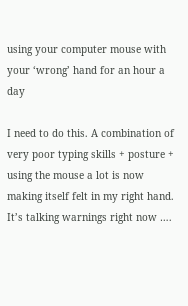using your computer mouse with your ‘wrong’ hand for an hour a day

I need to do this. A combination of very poor typing skills + posture + using the mouse a lot is now making itself felt in my right hand. It’s talking warnings right now ….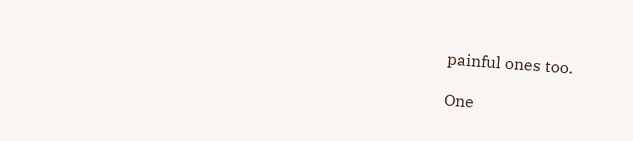painful ones too.

One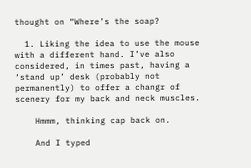thought on “Where’s the soap?

  1. Liking the idea to use the mouse with a different hand. I’ve also considered, in times past, having a ‘stand up’ desk (probably not permanently) to offer a changr of scenery for my back and neck muscles.

    Hmmm, thinking cap back on.

    And I typed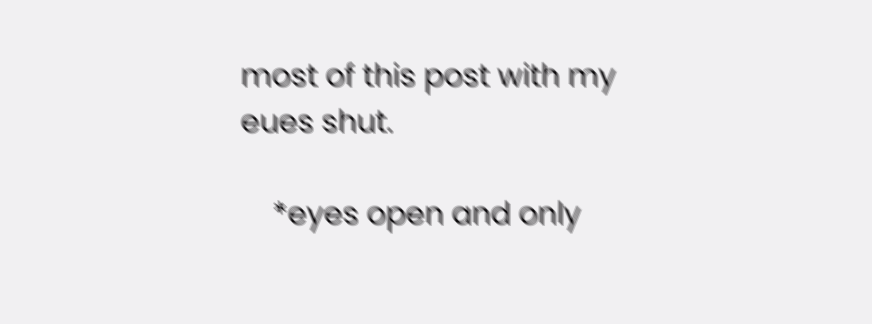most of this post with my eues shut.

    *eyes open and only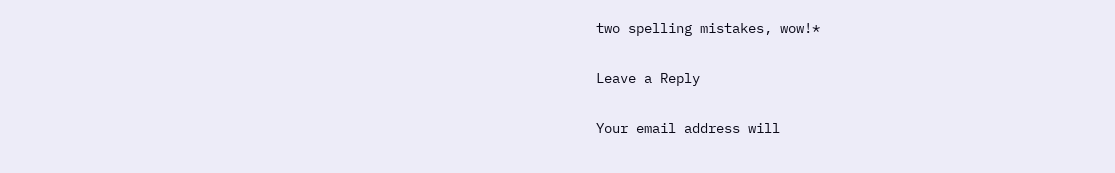two spelling mistakes, wow!*

Leave a Reply

Your email address will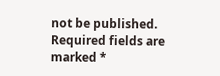not be published. Required fields are marked *